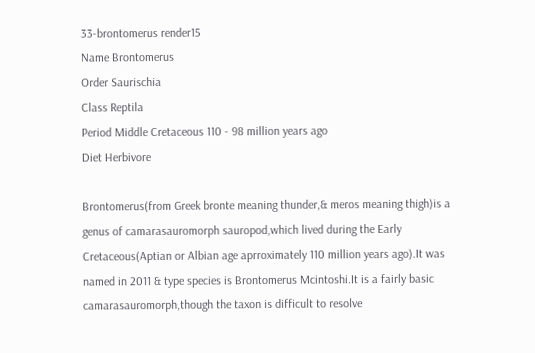33-brontomerus render15
Name Brontomerus
Order Saurischia
Class Reptila
Period Middle Cretaceous 110 - 98 million years ago
Diet Herbivore

Brontomerus(from Greek bronte meaning thunder,& meros meaning thigh)is a genus of camarasauromorph sauropod,which lived during the Early Cretaceous(Aptian or Albian age aprroximately 110 million years ago).It was named in 2011 & type species is Brontomerus Mcintoshi.It is a fairly basic camarasauromorph,though the taxon is difficult to resolve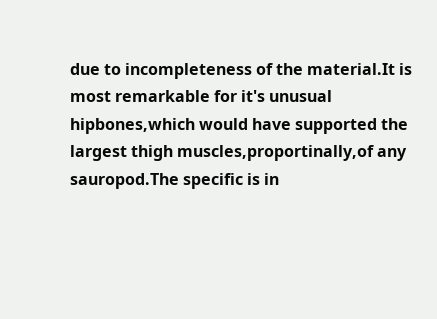due to incompleteness of the material.It is most remarkable for it's unusual hipbones,which would have supported the largest thigh muscles,proportinally,of any sauropod.The specific is in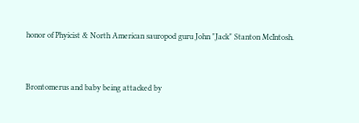honor of Phyicist & North American sauropod guru John "Jack" Stanton McIntosh.


Brontomerus and baby being attacked by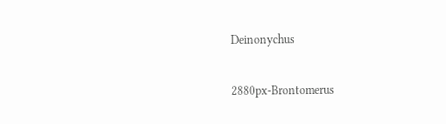Deinonychus

2880px-Brontomerus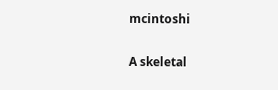mcintoshi

A skeletal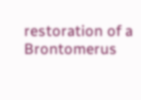restoration of a Brontomerus